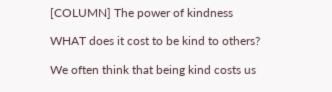[COLUMN] The power of kindness

WHAT does it cost to be kind to others?

We often think that being kind costs us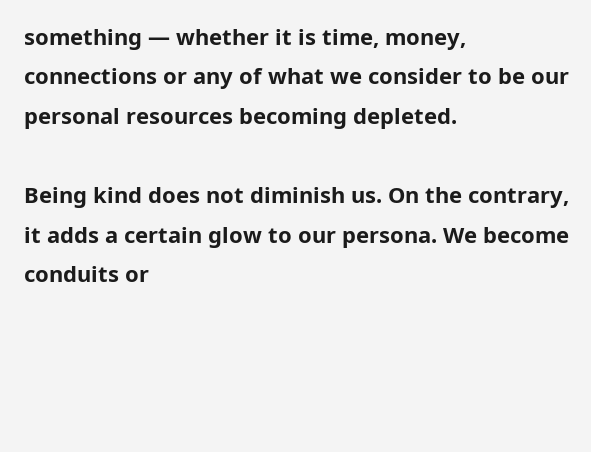something — whether it is time, money, connections or any of what we consider to be our personal resources becoming depleted.

Being kind does not diminish us. On the contrary, it adds a certain glow to our persona. We become conduits or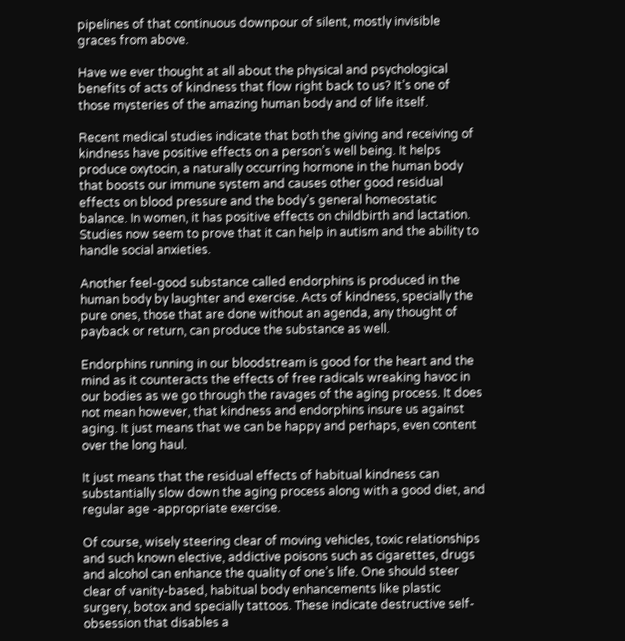pipelines of that continuous downpour of silent, mostly invisible graces from above.

Have we ever thought at all about the physical and psychological benefits of acts of kindness that flow right back to us? It’s one of those mysteries of the amazing human body and of life itself.

Recent medical studies indicate that both the giving and receiving of kindness have positive effects on a person’s well being. It helps produce oxytocin, a naturally occurring hormone in the human body that boosts our immune system and causes other good residual effects on blood pressure and the body’s general homeostatic balance. In women, it has positive effects on childbirth and lactation. Studies now seem to prove that it can help in autism and the ability to handle social anxieties.

Another feel-good substance called endorphins is produced in the human body by laughter and exercise. Acts of kindness, specially the pure ones, those that are done without an agenda, any thought of payback or return, can produce the substance as well.

Endorphins running in our bloodstream is good for the heart and the mind as it counteracts the effects of free radicals wreaking havoc in our bodies as we go through the ravages of the aging process. It does not mean however, that kindness and endorphins insure us against aging. It just means that we can be happy and perhaps, even content over the long haul.

It just means that the residual effects of habitual kindness can substantially slow down the aging process along with a good diet, and regular age -appropriate exercise.

Of course, wisely steering clear of moving vehicles, toxic relationships and such known elective, addictive poisons such as cigarettes, drugs and alcohol can enhance the quality of one’s life. One should steer clear of vanity-based, habitual body enhancements like plastic surgery, botox and specially tattoos. These indicate destructive self-obsession that disables a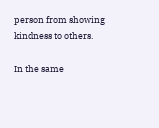person from showing kindness to others.

In the same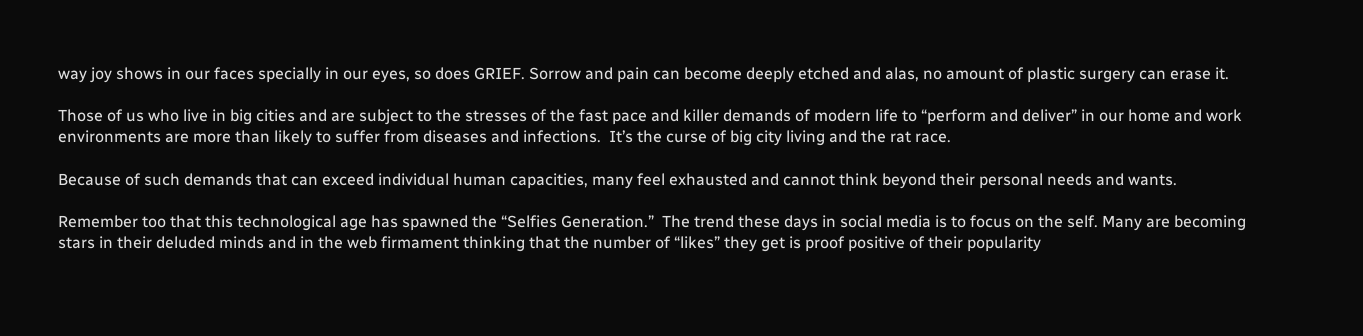way joy shows in our faces specially in our eyes, so does GRIEF. Sorrow and pain can become deeply etched and alas, no amount of plastic surgery can erase it.

Those of us who live in big cities and are subject to the stresses of the fast pace and killer demands of modern life to “perform and deliver” in our home and work environments are more than likely to suffer from diseases and infections.  It’s the curse of big city living and the rat race.

Because of such demands that can exceed individual human capacities, many feel exhausted and cannot think beyond their personal needs and wants.

Remember too that this technological age has spawned the “Selfies Generation.”  The trend these days in social media is to focus on the self. Many are becoming stars in their deluded minds and in the web firmament thinking that the number of “likes” they get is proof positive of their popularity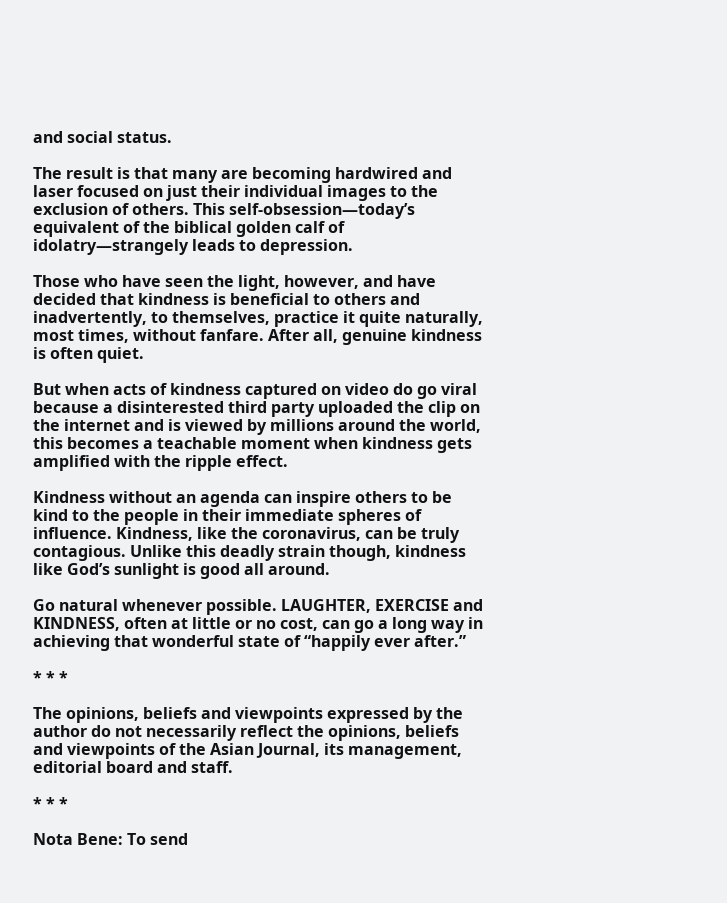and social status.

The result is that many are becoming hardwired and laser focused on just their individual images to the exclusion of others. This self-obsession—today’s equivalent of the biblical golden calf of idolatry—strangely leads to depression.

Those who have seen the light, however, and have decided that kindness is beneficial to others and inadvertently, to themselves, practice it quite naturally, most times, without fanfare. After all, genuine kindness is often quiet.

But when acts of kindness captured on video do go viral because a disinterested third party uploaded the clip on the internet and is viewed by millions around the world, this becomes a teachable moment when kindness gets amplified with the ripple effect.

Kindness without an agenda can inspire others to be kind to the people in their immediate spheres of influence. Kindness, like the coronavirus, can be truly contagious. Unlike this deadly strain though, kindness like God’s sunlight is good all around.

Go natural whenever possible. LAUGHTER, EXERCISE and KINDNESS, often at little or no cost, can go a long way in achieving that wonderful state of “happily ever after.”

* * *

The opinions, beliefs and viewpoints expressed by the author do not necessarily reflect the opinions, beliefs and viewpoints of the Asian Journal, its management, editorial board and staff.

* * *

Nota Bene: To send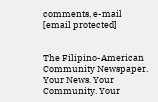comments, e-mail [email protected]


The Filipino-American Community Newspaper. Your News. Your Community. Your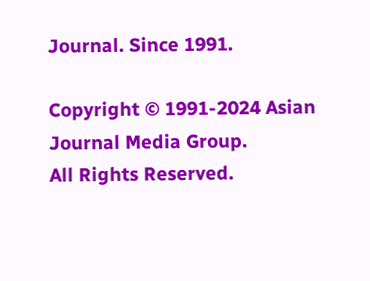Journal. Since 1991.

Copyright © 1991-2024 Asian Journal Media Group.
All Rights Reserved.